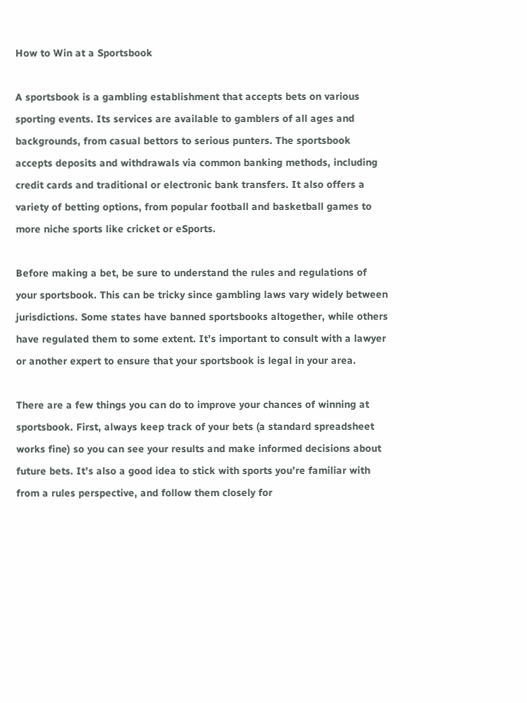How to Win at a Sportsbook

A sportsbook is a gambling establishment that accepts bets on various sporting events. Its services are available to gamblers of all ages and backgrounds, from casual bettors to serious punters. The sportsbook accepts deposits and withdrawals via common banking methods, including credit cards and traditional or electronic bank transfers. It also offers a variety of betting options, from popular football and basketball games to more niche sports like cricket or eSports.

Before making a bet, be sure to understand the rules and regulations of your sportsbook. This can be tricky since gambling laws vary widely between jurisdictions. Some states have banned sportsbooks altogether, while others have regulated them to some extent. It’s important to consult with a lawyer or another expert to ensure that your sportsbook is legal in your area.

There are a few things you can do to improve your chances of winning at sportsbook. First, always keep track of your bets (a standard spreadsheet works fine) so you can see your results and make informed decisions about future bets. It’s also a good idea to stick with sports you’re familiar with from a rules perspective, and follow them closely for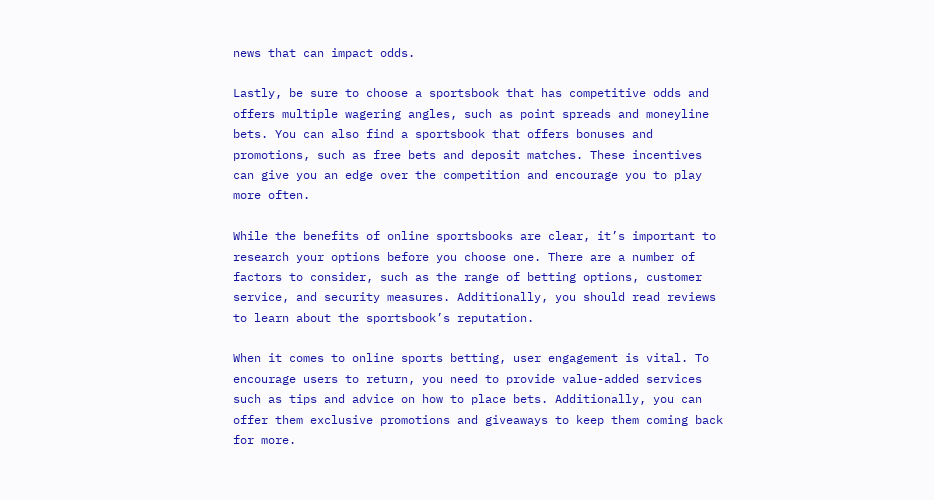news that can impact odds.

Lastly, be sure to choose a sportsbook that has competitive odds and offers multiple wagering angles, such as point spreads and moneyline bets. You can also find a sportsbook that offers bonuses and promotions, such as free bets and deposit matches. These incentives can give you an edge over the competition and encourage you to play more often.

While the benefits of online sportsbooks are clear, it’s important to research your options before you choose one. There are a number of factors to consider, such as the range of betting options, customer service, and security measures. Additionally, you should read reviews to learn about the sportsbook’s reputation.

When it comes to online sports betting, user engagement is vital. To encourage users to return, you need to provide value-added services such as tips and advice on how to place bets. Additionally, you can offer them exclusive promotions and giveaways to keep them coming back for more.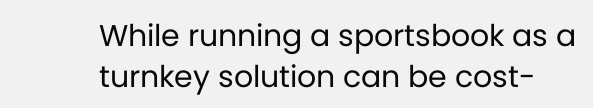While running a sportsbook as a turnkey solution can be cost-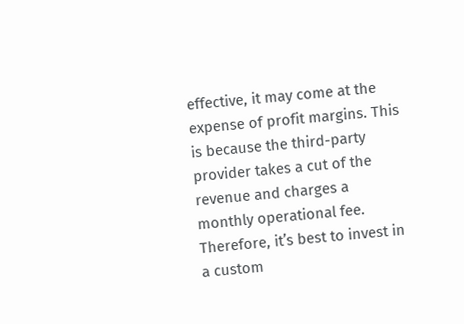effective, it may come at the expense of profit margins. This is because the third-party provider takes a cut of the revenue and charges a monthly operational fee. Therefore, it’s best to invest in a custom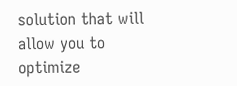solution that will allow you to optimize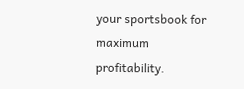your sportsbook for maximum profitability.